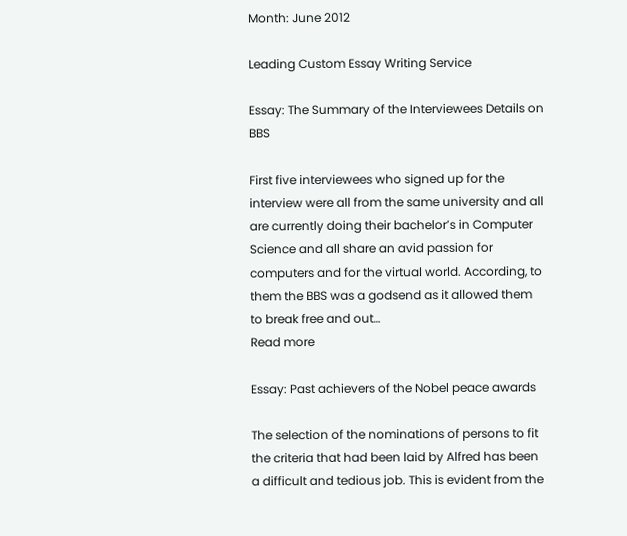Month: June 2012

Leading Custom Essay Writing Service

Essay: The Summary of the Interviewees Details on BBS

First five interviewees who signed up for the interview were all from the same university and all are currently doing their bachelor’s in Computer Science and all share an avid passion for computers and for the virtual world. According, to them the BBS was a godsend as it allowed them to break free and out…
Read more

Essay: Past achievers of the Nobel peace awards

The selection of the nominations of persons to fit the criteria that had been laid by Alfred has been a difficult and tedious job. This is evident from the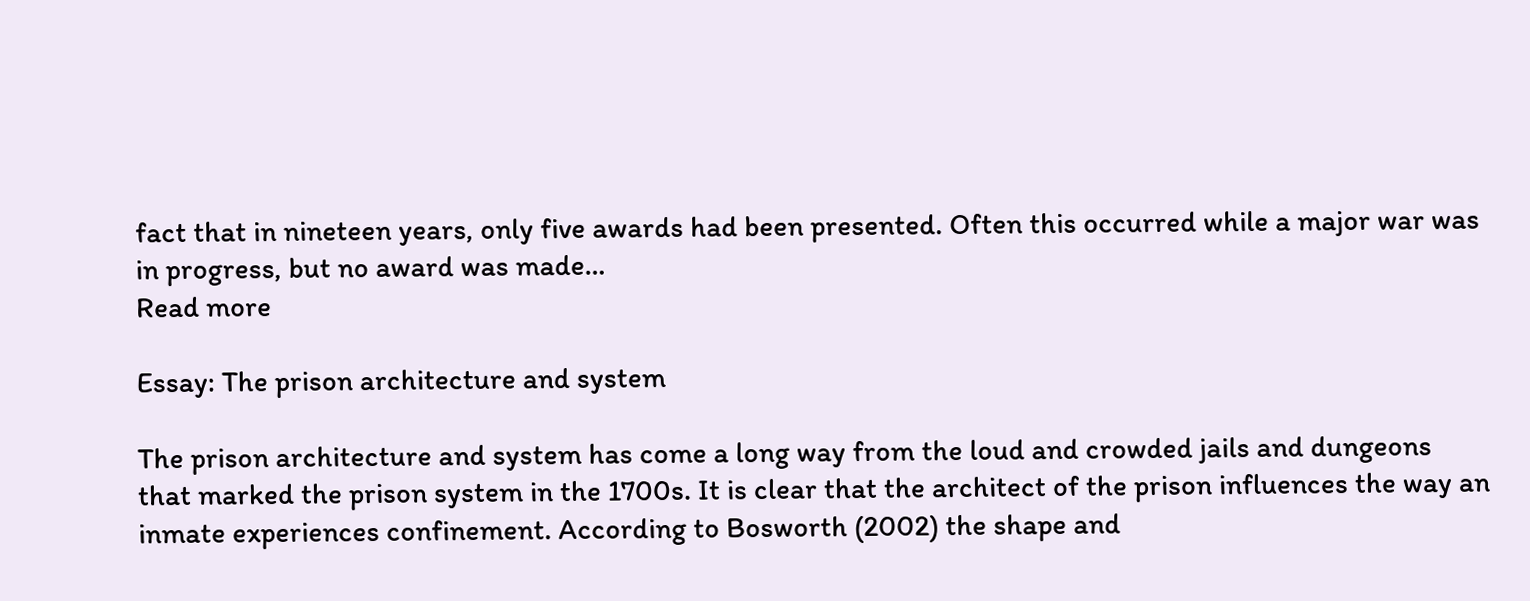fact that in nineteen years, only five awards had been presented. Often this occurred while a major war was in progress, but no award was made…
Read more

Essay: The prison architecture and system

The prison architecture and system has come a long way from the loud and crowded jails and dungeons that marked the prison system in the 1700s. It is clear that the architect of the prison influences the way an inmate experiences confinement. According to Bosworth (2002) the shape and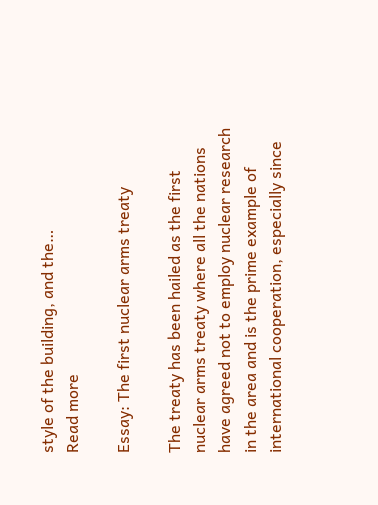style of the building, and the…
Read more

Essay: The first nuclear arms treaty

The treaty has been hailed as the first nuclear arms treaty where all the nations have agreed not to employ nuclear research in the area and is the prime example of international cooperation, especially since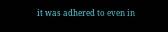it was adhered to even in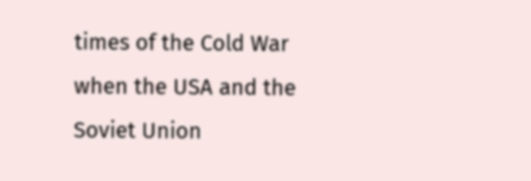times of the Cold War when the USA and the Soviet Union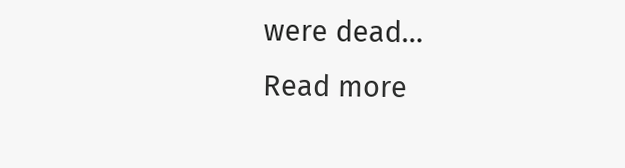were dead…
Read more